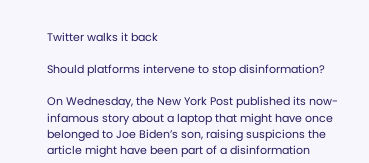Twitter walks it back

Should platforms intervene to stop disinformation?

On Wednesday, the New York Post published its now-infamous story about a laptop that might have once belonged to Joe Biden’s son, raising suspicions the article might have been part of a disinformation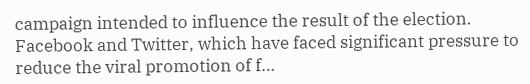campaign intended to influence the result of the election. Facebook and Twitter, which have faced significant pressure to reduce the viral promotion of f…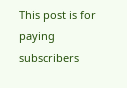This post is for paying subscribers